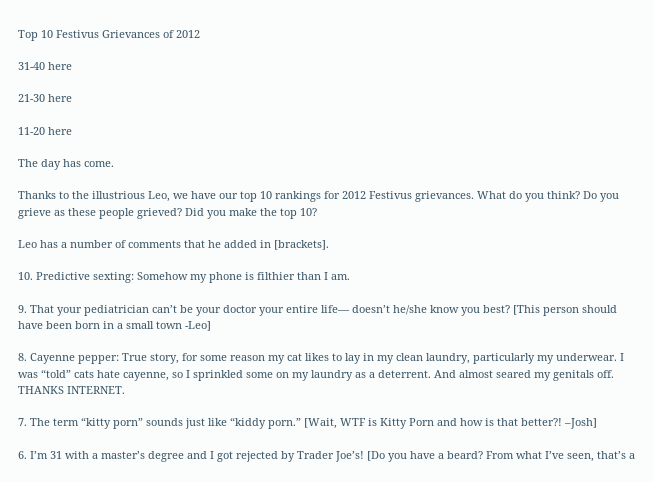Top 10 Festivus Grievances of 2012

31-40 here

21-30 here

11-20 here

The day has come.

Thanks to the illustrious Leo, we have our top 10 rankings for 2012 Festivus grievances. What do you think? Do you grieve as these people grieved? Did you make the top 10?

Leo has a number of comments that he added in [brackets].

10. Predictive sexting: Somehow my phone is filthier than I am.

9. That your pediatrician can’t be your doctor your entire life— doesn’t he/she know you best? [This person should have been born in a small town -Leo]

8. Cayenne pepper: True story, for some reason my cat likes to lay in my clean laundry, particularly my underwear. I was “told” cats hate cayenne, so I sprinkled some on my laundry as a deterrent. And almost seared my genitals off. THANKS INTERNET.

7. The term “kitty porn” sounds just like “kiddy porn.” [Wait, WTF is Kitty Porn and how is that better?! –Josh]

6. I’m 31 with a master’s degree and I got rejected by Trader Joe’s! [Do you have a beard? From what I’ve seen, that’s a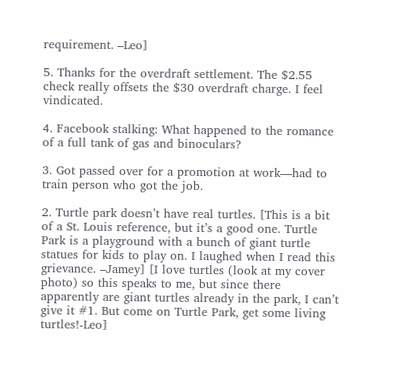requirement. –Leo]

5. Thanks for the overdraft settlement. The $2.55 check really offsets the $30 overdraft charge. I feel vindicated.

4. Facebook stalking: What happened to the romance of a full tank of gas and binoculars?

3. Got passed over for a promotion at work—had to train person who got the job.

2. Turtle park doesn’t have real turtles. [This is a bit of a St. Louis reference, but it’s a good one. Turtle Park is a playground with a bunch of giant turtle statues for kids to play on. I laughed when I read this grievance. –Jamey] [I love turtles (look at my cover photo) so this speaks to me, but since there apparently are giant turtles already in the park, I can’t give it #1. But come on Turtle Park, get some living turtles!-Leo]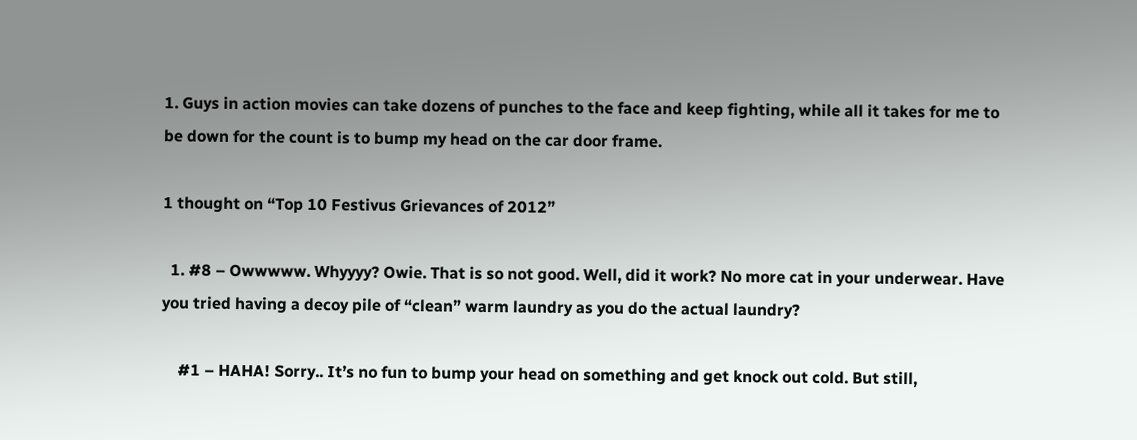1. Guys in action movies can take dozens of punches to the face and keep fighting, while all it takes for me to be down for the count is to bump my head on the car door frame.

1 thought on “Top 10 Festivus Grievances of 2012”

  1. #8 – Owwwww. Whyyyy? Owie. That is so not good. Well, did it work? No more cat in your underwear. Have you tried having a decoy pile of “clean” warm laundry as you do the actual laundry?

    #1 – HAHA! Sorry.. It’s no fun to bump your head on something and get knock out cold. But still,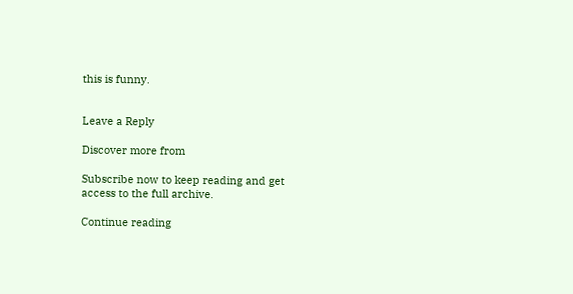this is funny.


Leave a Reply

Discover more from

Subscribe now to keep reading and get access to the full archive.

Continue reading